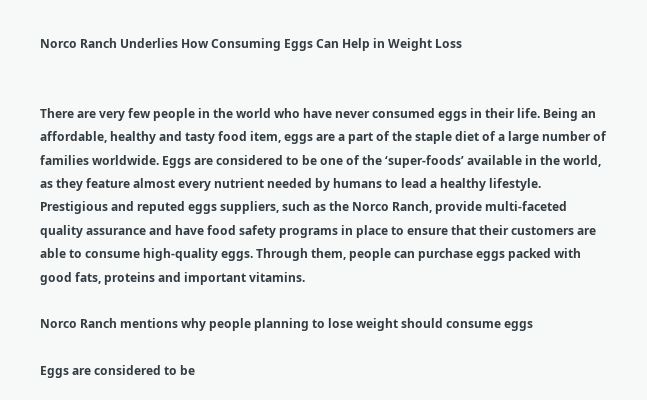Norco Ranch Underlies How Consuming Eggs Can Help in Weight Loss


There are very few people in the world who have never consumed eggs in their life. Being an affordable, healthy and tasty food item, eggs are a part of the staple diet of a large number of families worldwide. Eggs are considered to be one of the ‘super-foods’ available in the world, as they feature almost every nutrient needed by humans to lead a healthy lifestyle.  Prestigious and reputed eggs suppliers, such as the Norco Ranch, provide multi-faceted quality assurance and have food safety programs in place to ensure that their customers are able to consume high-quality eggs. Through them, people can purchase eggs packed with good fats, proteins and important vitamins.

Norco Ranch mentions why people planning to lose weight should consume eggs

Eggs are considered to be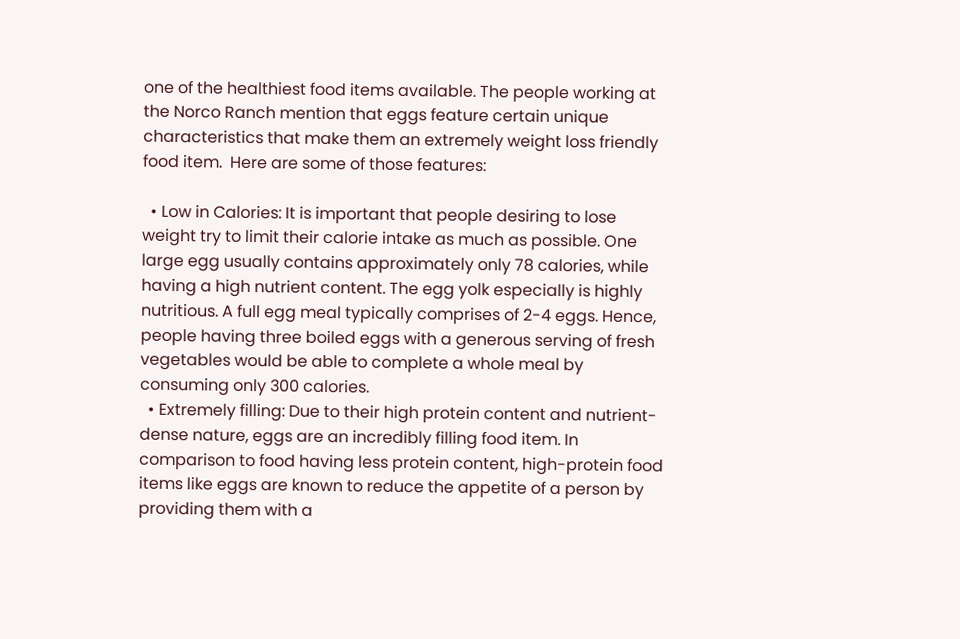one of the healthiest food items available. The people working at the Norco Ranch mention that eggs feature certain unique characteristics that make them an extremely weight loss friendly food item.  Here are some of those features:

  • Low in Calories: It is important that people desiring to lose weight try to limit their calorie intake as much as possible. One large egg usually contains approximately only 78 calories, while having a high nutrient content. The egg yolk especially is highly nutritious. A full egg meal typically comprises of 2-4 eggs. Hence, people having three boiled eggs with a generous serving of fresh vegetables would be able to complete a whole meal by consuming only 300 calories.
  • Extremely filling: Due to their high protein content and nutrient-dense nature, eggs are an incredibly filling food item. In comparison to food having less protein content, high-protein food items like eggs are known to reduce the appetite of a person by providing them with a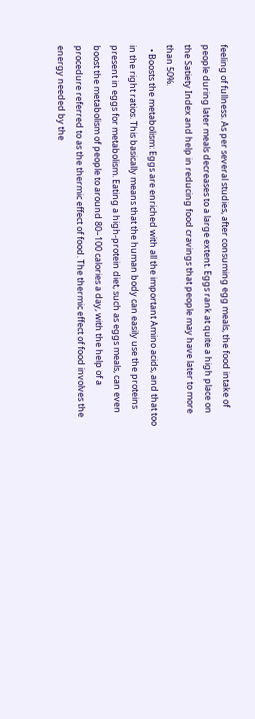feeling of fullness. As per several studies, after consuming egg meals, the food intake of people during later meals decreases to a large extent. Eggs rank at quite a high place on the Satiety Index and help in reducing food cravings that people may have later to more than 50%.
  • Boosts the metabolism: Eggs are enriched with all the important Amino acids, and that too in the right ratios. This basically means that the human body can easily use the proteins present in eggs for metabolism. Eating a high-protein diet, such as eggs meals, can even boost the metabolism of people to around 80–100 calories a day, with the help of a procedure referred to as the thermic effect of food. The thermic effect of food involves the energy needed by the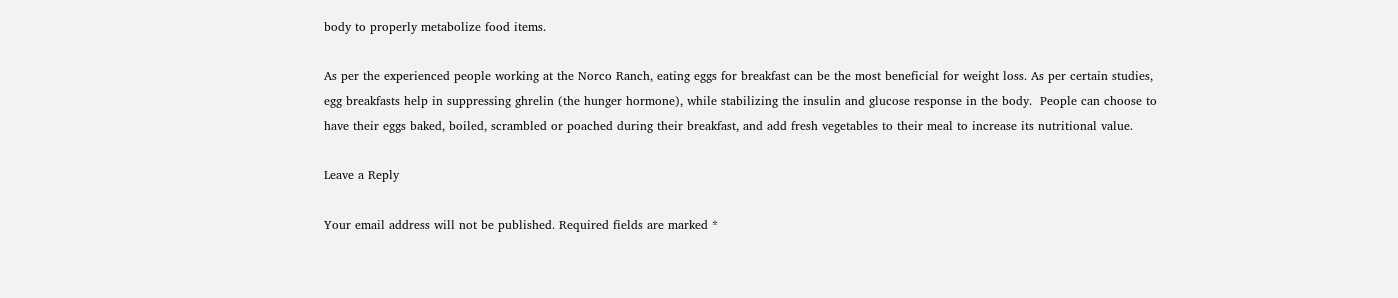body to properly metabolize food items.

As per the experienced people working at the Norco Ranch, eating eggs for breakfast can be the most beneficial for weight loss. As per certain studies, egg breakfasts help in suppressing ghrelin (the hunger hormone), while stabilizing the insulin and glucose response in the body.  People can choose to have their eggs baked, boiled, scrambled or poached during their breakfast, and add fresh vegetables to their meal to increase its nutritional value.

Leave a Reply

Your email address will not be published. Required fields are marked *